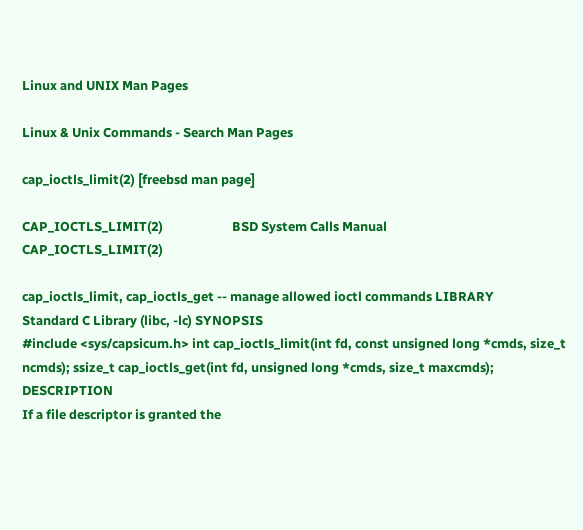Linux and UNIX Man Pages

Linux & Unix Commands - Search Man Pages

cap_ioctls_limit(2) [freebsd man page]

CAP_IOCTLS_LIMIT(2)                       BSD System Calls Manual                          CAP_IOCTLS_LIMIT(2)

cap_ioctls_limit, cap_ioctls_get -- manage allowed ioctl commands LIBRARY
Standard C Library (libc, -lc) SYNOPSIS
#include <sys/capsicum.h> int cap_ioctls_limit(int fd, const unsigned long *cmds, size_t ncmds); ssize_t cap_ioctls_get(int fd, unsigned long *cmds, size_t maxcmds); DESCRIPTION
If a file descriptor is granted the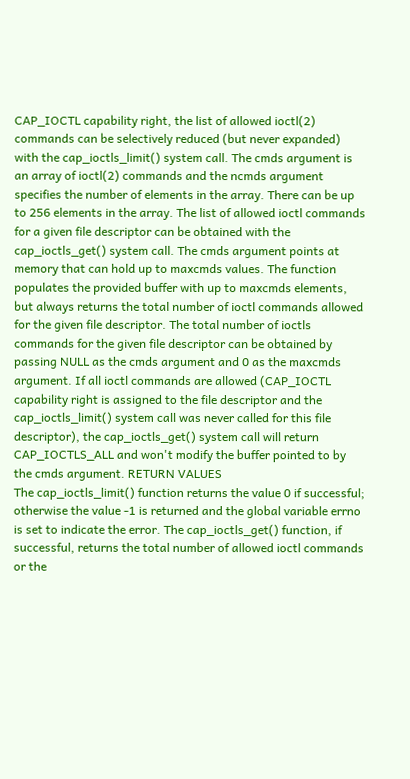CAP_IOCTL capability right, the list of allowed ioctl(2) commands can be selectively reduced (but never expanded) with the cap_ioctls_limit() system call. The cmds argument is an array of ioctl(2) commands and the ncmds argument specifies the number of elements in the array. There can be up to 256 elements in the array. The list of allowed ioctl commands for a given file descriptor can be obtained with the cap_ioctls_get() system call. The cmds argument points at memory that can hold up to maxcmds values. The function populates the provided buffer with up to maxcmds elements, but always returns the total number of ioctl commands allowed for the given file descriptor. The total number of ioctls commands for the given file descriptor can be obtained by passing NULL as the cmds argument and 0 as the maxcmds argument. If all ioctl commands are allowed (CAP_IOCTL capability right is assigned to the file descriptor and the cap_ioctls_limit() system call was never called for this file descriptor), the cap_ioctls_get() system call will return CAP_IOCTLS_ALL and won't modify the buffer pointed to by the cmds argument. RETURN VALUES
The cap_ioctls_limit() function returns the value 0 if successful; otherwise the value -1 is returned and the global variable errno is set to indicate the error. The cap_ioctls_get() function, if successful, returns the total number of allowed ioctl commands or the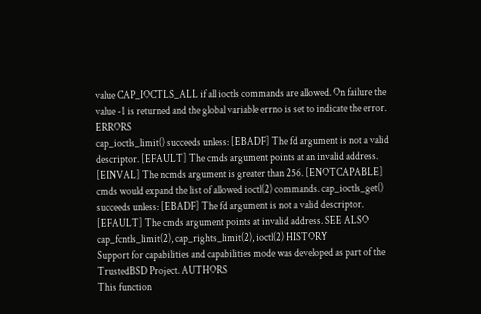value CAP_IOCTLS_ALL if all ioctls commands are allowed. On failure the value -1 is returned and the global variable errno is set to indicate the error. ERRORS
cap_ioctls_limit() succeeds unless: [EBADF] The fd argument is not a valid descriptor. [EFAULT] The cmds argument points at an invalid address. [EINVAL] The ncmds argument is greater than 256. [ENOTCAPABLE] cmds would expand the list of allowed ioctl(2) commands. cap_ioctls_get() succeeds unless: [EBADF] The fd argument is not a valid descriptor. [EFAULT] The cmds argument points at invalid address. SEE ALSO
cap_fcntls_limit(2), cap_rights_limit(2), ioctl(2) HISTORY
Support for capabilities and capabilities mode was developed as part of the TrustedBSD Project. AUTHORS
This function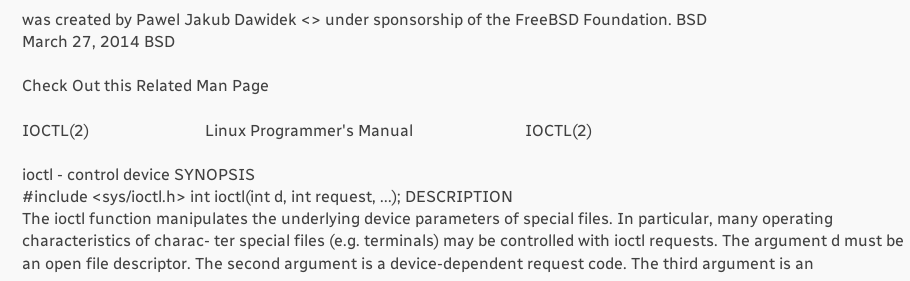was created by Pawel Jakub Dawidek <> under sponsorship of the FreeBSD Foundation. BSD
March 27, 2014 BSD

Check Out this Related Man Page

IOCTL(2)                             Linux Programmer's Manual                            IOCTL(2)

ioctl - control device SYNOPSIS
#include <sys/ioctl.h> int ioctl(int d, int request, ...); DESCRIPTION
The ioctl function manipulates the underlying device parameters of special files. In particular, many operating characteristics of charac- ter special files (e.g. terminals) may be controlled with ioctl requests. The argument d must be an open file descriptor. The second argument is a device-dependent request code. The third argument is an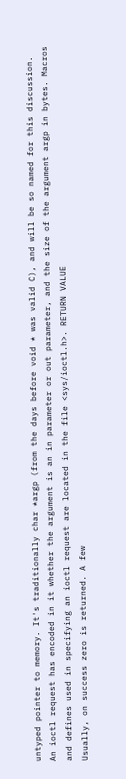untyped pointer to memory. It's traditionally char *argp (from the days before void * was valid C), and will be so named for this discussion. An ioctl request has encoded in it whether the argument is an in parameter or out parameter, and the size of the argument argp in bytes. Macros and defines used in specifying an ioctl request are located in the file <sys/ioctl.h>. RETURN VALUE
Usually, on success zero is returned. A few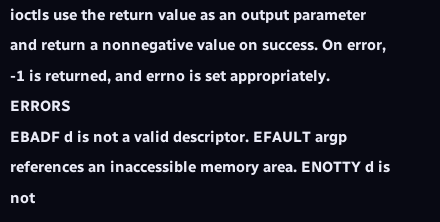ioctls use the return value as an output parameter and return a nonnegative value on success. On error, -1 is returned, and errno is set appropriately. ERRORS
EBADF d is not a valid descriptor. EFAULT argp references an inaccessible memory area. ENOTTY d is not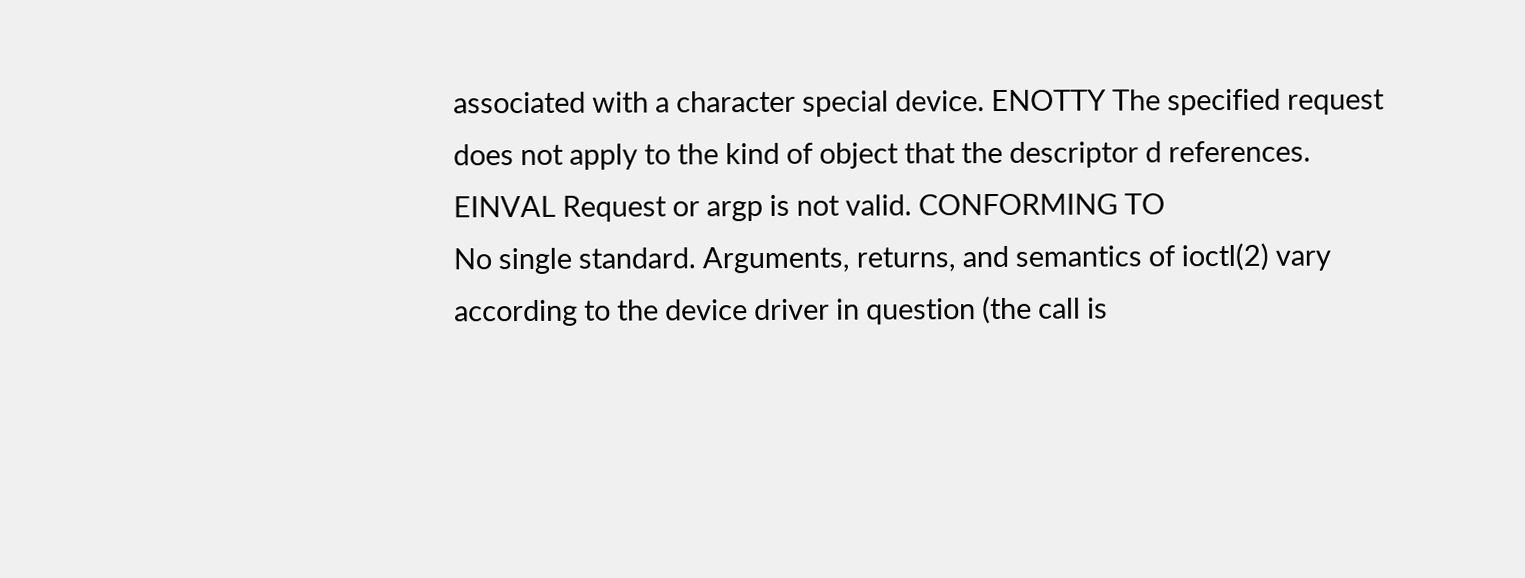associated with a character special device. ENOTTY The specified request does not apply to the kind of object that the descriptor d references. EINVAL Request or argp is not valid. CONFORMING TO
No single standard. Arguments, returns, and semantics of ioctl(2) vary according to the device driver in question (the call is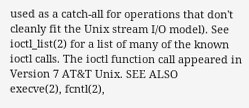used as a catch-all for operations that don't cleanly fit the Unix stream I/O model). See ioctl_list(2) for a list of many of the known ioctl calls. The ioctl function call appeared in Version 7 AT&T Unix. SEE ALSO
execve(2), fcntl(2),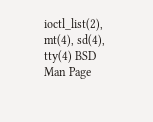ioctl_list(2), mt(4), sd(4), tty(4) BSD Man Page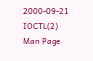2000-09-21 IOCTL(2)
Man Page